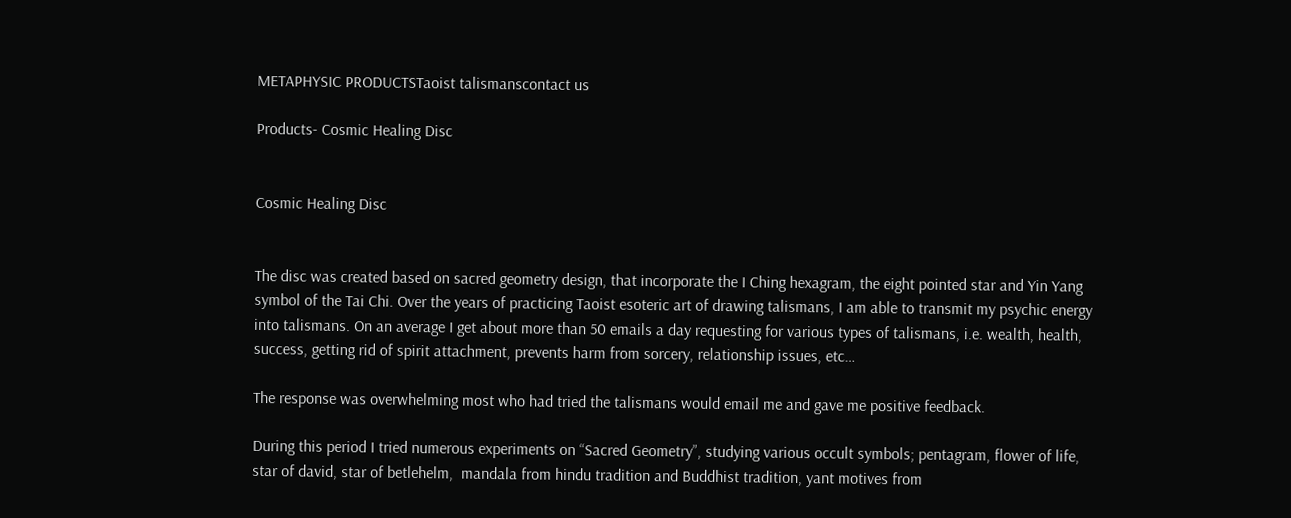METAPHYSIC PRODUCTSTaoist talismanscontact us

Products- Cosmic Healing Disc


Cosmic Healing Disc


The disc was created based on sacred geometry design, that incorporate the I Ching hexagram, the eight pointed star and Yin Yang symbol of the Tai Chi. Over the years of practicing Taoist esoteric art of drawing talismans, I am able to transmit my psychic energy into talismans. On an average I get about more than 50 emails a day requesting for various types of talismans, i.e. wealth, health, success, getting rid of spirit attachment, prevents harm from sorcery, relationship issues, etc…

The response was overwhelming most who had tried the talismans would email me and gave me positive feedback.

During this period I tried numerous experiments on “Sacred Geometry”, studying various occult symbols; pentagram, flower of life, star of david, star of betlehelm,  mandala from hindu tradition and Buddhist tradition, yant motives from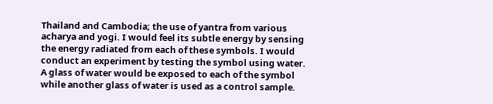Thailand and Cambodia; the use of yantra from various acharya and yogi. I would feel its subtle energy by sensing the energy radiated from each of these symbols. I would conduct an experiment by testing the symbol using water. A glass of water would be exposed to each of the symbol while another glass of water is used as a control sample.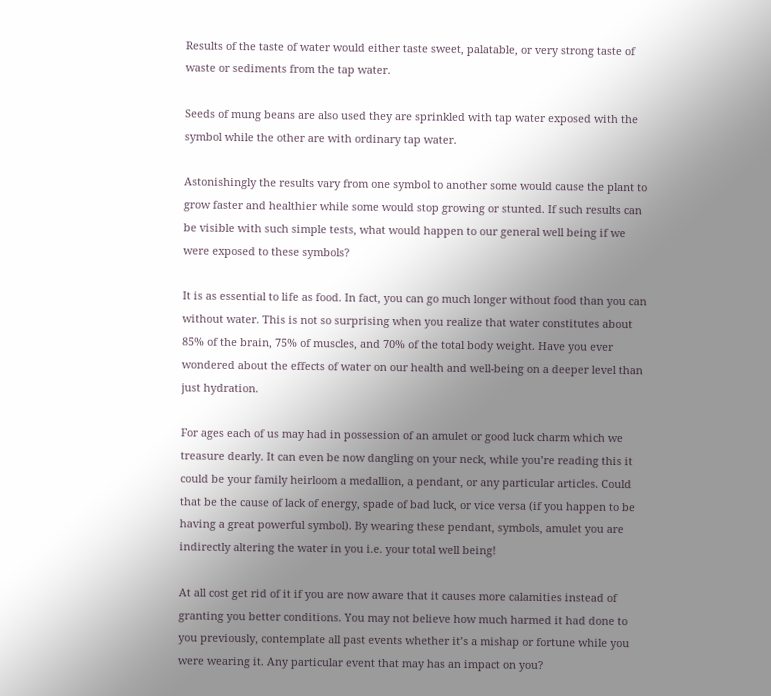Results of the taste of water would either taste sweet, palatable, or very strong taste of waste or sediments from the tap water.

Seeds of mung beans are also used they are sprinkled with tap water exposed with the symbol while the other are with ordinary tap water.

Astonishingly the results vary from one symbol to another some would cause the plant to grow faster and healthier while some would stop growing or stunted. If such results can be visible with such simple tests, what would happen to our general well being if we were exposed to these symbols?

It is as essential to life as food. In fact, you can go much longer without food than you can without water. This is not so surprising when you realize that water constitutes about 85% of the brain, 75% of muscles, and 70% of the total body weight. Have you ever wondered about the effects of water on our health and well-being on a deeper level than just hydration.

For ages each of us may had in possession of an amulet or good luck charm which we treasure dearly. It can even be now dangling on your neck, while you’re reading this it could be your family heirloom a medallion, a pendant, or any particular articles. Could that be the cause of lack of energy, spade of bad luck, or vice versa (if you happen to be having a great powerful symbol). By wearing these pendant, symbols, amulet you are indirectly altering the water in you i.e. your total well being!

At all cost get rid of it if you are now aware that it causes more calamities instead of granting you better conditions. You may not believe how much harmed it had done to you previously, contemplate all past events whether it’s a mishap or fortune while you were wearing it. Any particular event that may has an impact on you?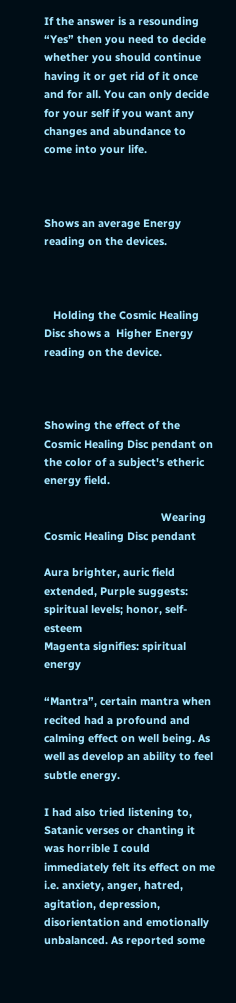If the answer is a resounding “Yes” then you need to decide whether you should continue having it or get rid of it once and for all. You can only decide for your self if you want any changes and abundance to come into your life.



Shows an average Energy reading on the devices.



   Holding the Cosmic Healing Disc shows a  Higher Energy reading on the device.



Showing the effect of the Cosmic Healing Disc pendant on the color of a subject's etheric energy field.

                                       Wearing Cosmic Healing Disc pendant

Aura brighter, auric field extended, Purple suggests: spiritual levels; honor, self-esteem
Magenta signifies: spiritual energy

“Mantra”, certain mantra when recited had a profound and calming effect on well being. As well as develop an ability to feel subtle energy.

I had also tried listening to, Satanic verses or chanting it was horrible I could immediately felt its effect on me i.e. anxiety, anger, hatred, agitation, depression, disorientation and emotionally unbalanced. As reported some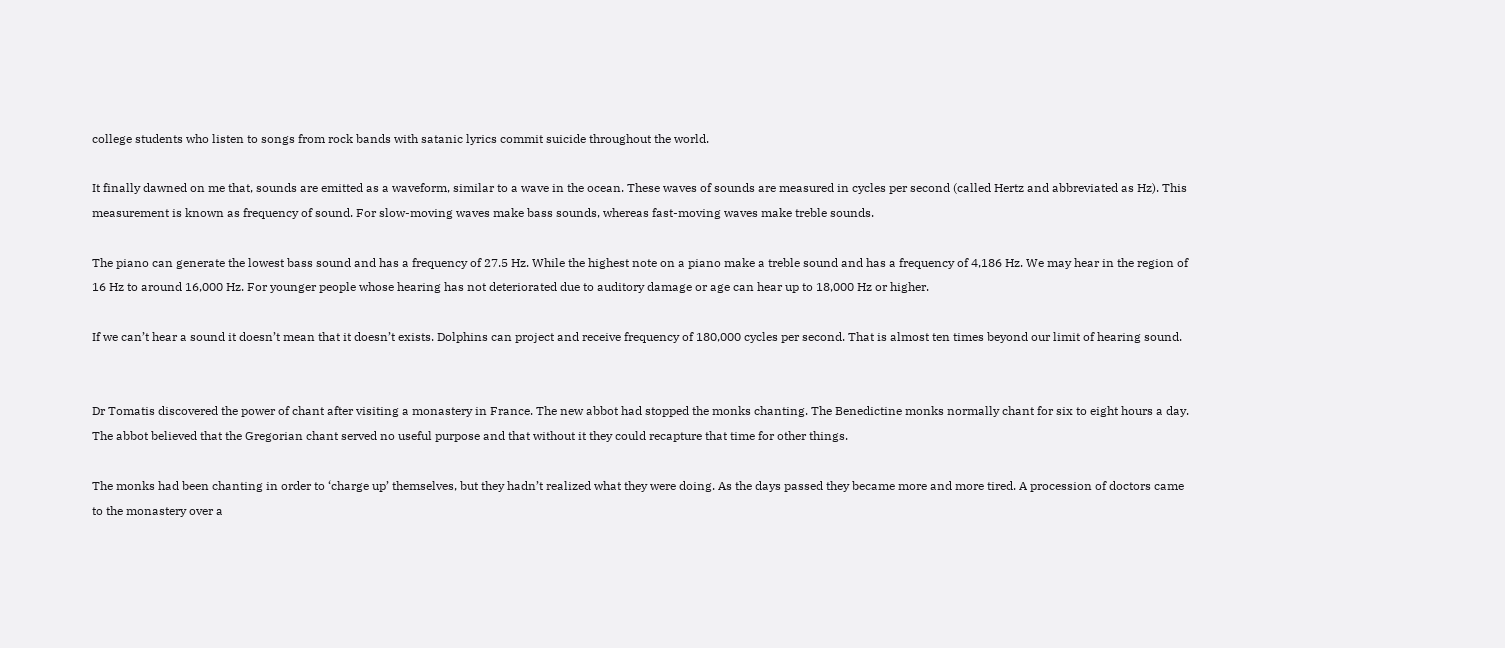college students who listen to songs from rock bands with satanic lyrics commit suicide throughout the world.

It finally dawned on me that, sounds are emitted as a waveform, similar to a wave in the ocean. These waves of sounds are measured in cycles per second (called Hertz and abbreviated as Hz). This measurement is known as frequency of sound. For slow-moving waves make bass sounds, whereas fast-moving waves make treble sounds.

The piano can generate the lowest bass sound and has a frequency of 27.5 Hz. While the highest note on a piano make a treble sound and has a frequency of 4,186 Hz. We may hear in the region of 16 Hz to around 16,000 Hz. For younger people whose hearing has not deteriorated due to auditory damage or age can hear up to 18,000 Hz or higher.

If we can’t hear a sound it doesn’t mean that it doesn’t exists. Dolphins can project and receive frequency of 180,000 cycles per second. That is almost ten times beyond our limit of hearing sound.


Dr Tomatis discovered the power of chant after visiting a monastery in France. The new abbot had stopped the monks chanting. The Benedictine monks normally chant for six to eight hours a day. The abbot believed that the Gregorian chant served no useful purpose and that without it they could recapture that time for other things.

The monks had been chanting in order to ‘charge up’ themselves, but they hadn’t realized what they were doing. As the days passed they became more and more tired. A procession of doctors came to the monastery over a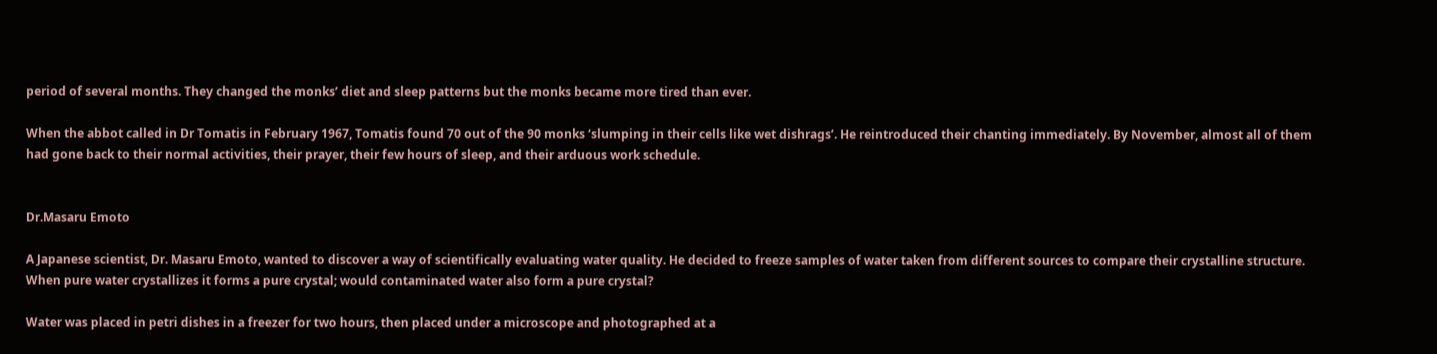period of several months. They changed the monks’ diet and sleep patterns but the monks became more tired than ever.

When the abbot called in Dr Tomatis in February 1967, Tomatis found 70 out of the 90 monks ‘slumping in their cells like wet dishrags’. He reintroduced their chanting immediately. By November, almost all of them had gone back to their normal activities, their prayer, their few hours of sleep, and their arduous work schedule.


Dr.Masaru Emoto

A Japanese scientist, Dr. Masaru Emoto, wanted to discover a way of scientifically evaluating water quality. He decided to freeze samples of water taken from different sources to compare their crystalline structure. When pure water crystallizes it forms a pure crystal; would contaminated water also form a pure crystal?

Water was placed in petri dishes in a freezer for two hours, then placed under a microscope and photographed at a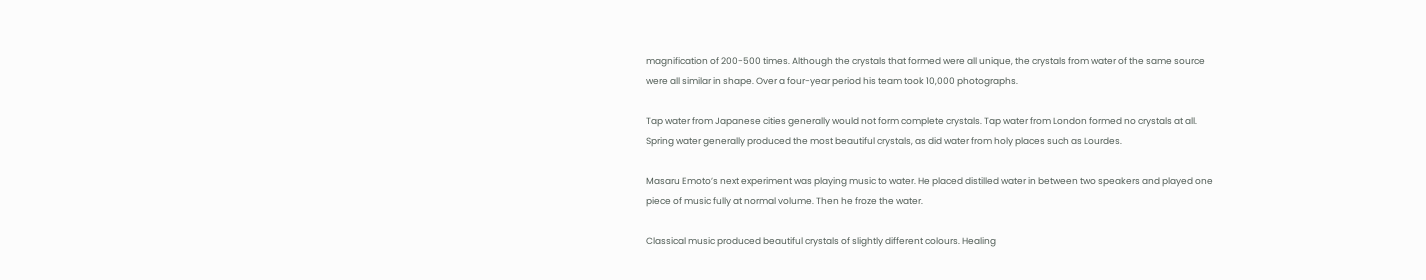magnification of 200-500 times. Although the crystals that formed were all unique, the crystals from water of the same source were all similar in shape. Over a four-year period his team took 10,000 photographs.

Tap water from Japanese cities generally would not form complete crystals. Tap water from London formed no crystals at all. Spring water generally produced the most beautiful crystals, as did water from holy places such as Lourdes.

Masaru Emoto’s next experiment was playing music to water. He placed distilled water in between two speakers and played one piece of music fully at normal volume. Then he froze the water.

Classical music produced beautiful crystals of slightly different colours. Healing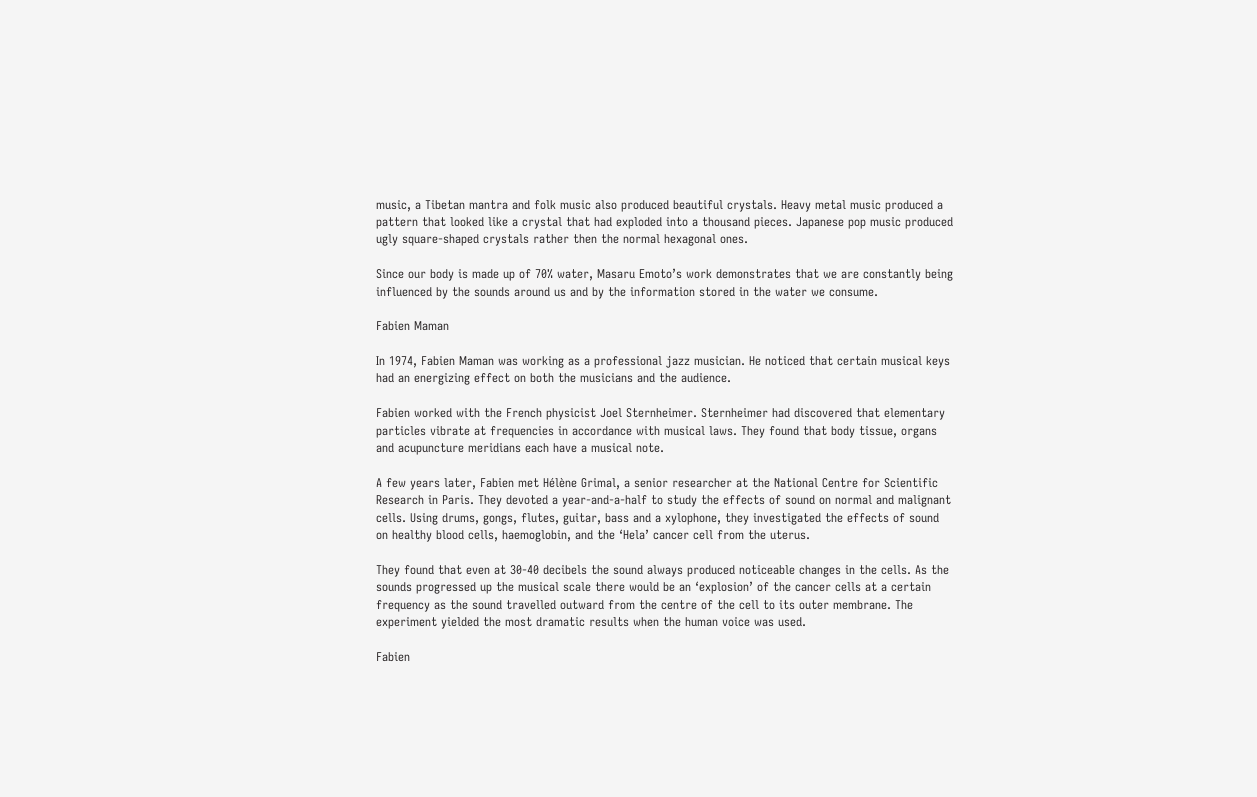music, a Tibetan mantra and folk music also produced beautiful crystals. Heavy metal music produced a pattern that looked like a crystal that had exploded into a thousand pieces. Japanese pop music produced ugly square-shaped crystals rather then the normal hexagonal ones.

Since our body is made up of 70% water, Masaru Emoto’s work demonstrates that we are constantly being influenced by the sounds around us and by the information stored in the water we consume.

Fabien Maman

In 1974, Fabien Maman was working as a professional jazz musician. He noticed that certain musical keys had an energizing effect on both the musicians and the audience.

Fabien worked with the French physicist Joel Sternheimer. Sternheimer had discovered that elementary particles vibrate at frequencies in accordance with musical laws. They found that body tissue, organs and acupuncture meridians each have a musical note.

A few years later, Fabien met Hélène Grimal, a senior researcher at the National Centre for Scientific Research in Paris. They devoted a year-and-a-half to study the effects of sound on normal and malignant cells. Using drums, gongs, flutes, guitar, bass and a xylophone, they investigated the effects of sound on healthy blood cells, haemoglobin, and the ‘Hela’ cancer cell from the uterus.

They found that even at 30-40 decibels the sound always produced noticeable changes in the cells. As the sounds progressed up the musical scale there would be an ‘explosion’ of the cancer cells at a certain frequency as the sound travelled outward from the centre of the cell to its outer membrane. The experiment yielded the most dramatic results when the human voice was used.

Fabien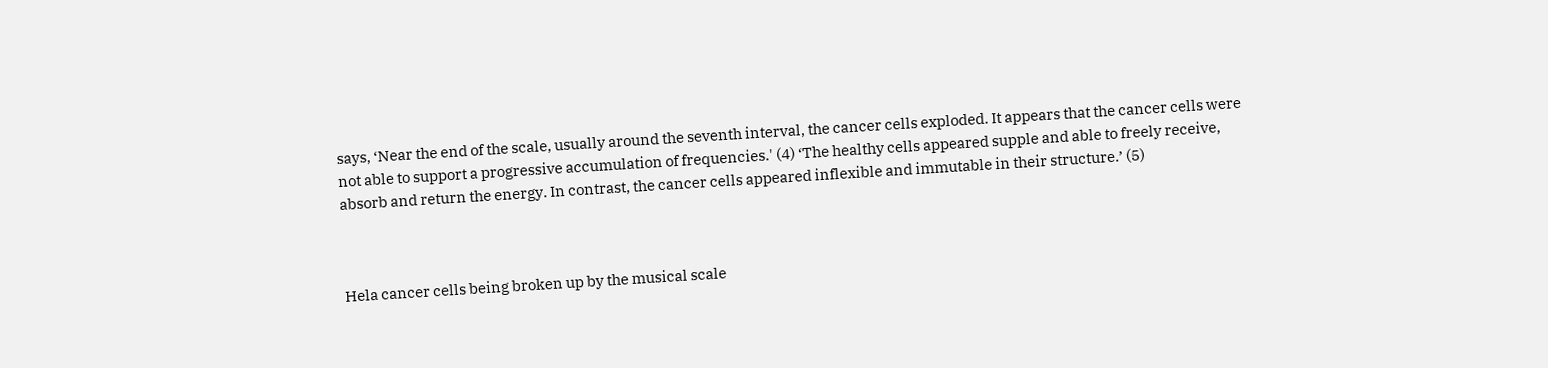says, ‘Near the end of the scale, usually around the seventh interval, the cancer cells exploded. It appears that the cancer cells were not able to support a progressive accumulation of frequencies.' (4) ‘The healthy cells appeared supple and able to freely receive, absorb and return the energy. In contrast, the cancer cells appeared inflexible and immutable in their structure.’ (5)



Hela cancer cells being broken up by the musical scale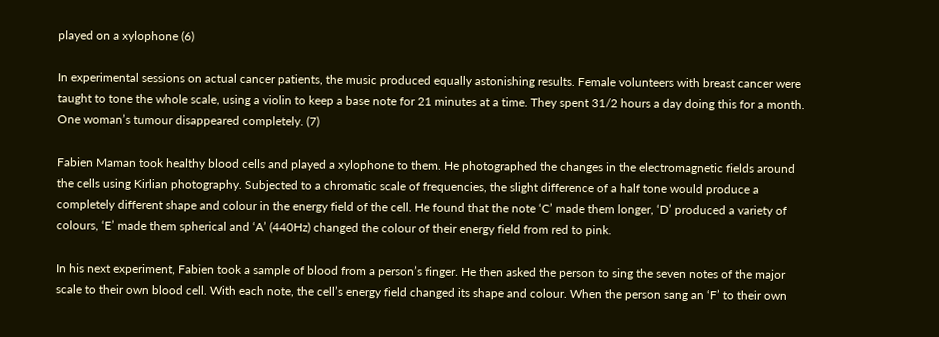played on a xylophone (6)

In experimental sessions on actual cancer patients, the music produced equally astonishing results. Female volunteers with breast cancer were taught to tone the whole scale, using a violin to keep a base note for 21 minutes at a time. They spent 31/2 hours a day doing this for a month. One woman’s tumour disappeared completely. (7)

Fabien Maman took healthy blood cells and played a xylophone to them. He photographed the changes in the electromagnetic fields around the cells using Kirlian photography. Subjected to a chromatic scale of frequencies, the slight difference of a half tone would produce a completely different shape and colour in the energy field of the cell. He found that the note ‘C’ made them longer, ‘D’ produced a variety of colours, ‘E’ made them spherical and ‘A’ (440Hz) changed the colour of their energy field from red to pink.

In his next experiment, Fabien took a sample of blood from a person’s finger. He then asked the person to sing the seven notes of the major scale to their own blood cell. With each note, the cell’s energy field changed its shape and colour. When the person sang an ‘F’ to their own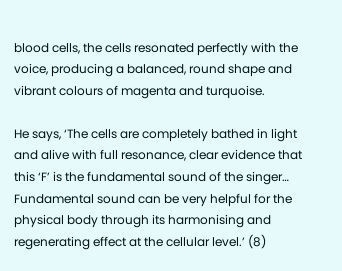blood cells, the cells resonated perfectly with the voice, producing a balanced, round shape and vibrant colours of magenta and turquoise.

He says, ‘The cells are completely bathed in light and alive with full resonance, clear evidence that this ‘F’ is the fundamental sound of the singer… Fundamental sound can be very helpful for the physical body through its harmonising and regenerating effect at the cellular level.’ (8)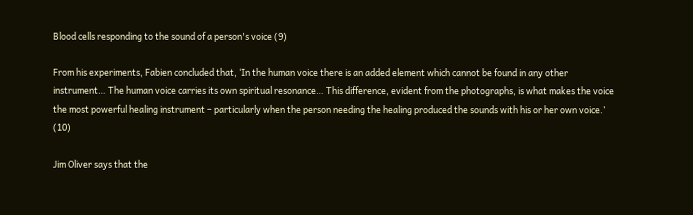Blood cells responding to the sound of a person's voice (9)

From his experiments, Fabien concluded that, ‘In the human voice there is an added element which cannot be found in any other instrument… The human voice carries its own spiritual resonance… This difference, evident from the photographs, is what makes the voice the most powerful healing instrument – particularly when the person needing the healing produced the sounds with his or her own voice.’ (10)

Jim Oliver says that the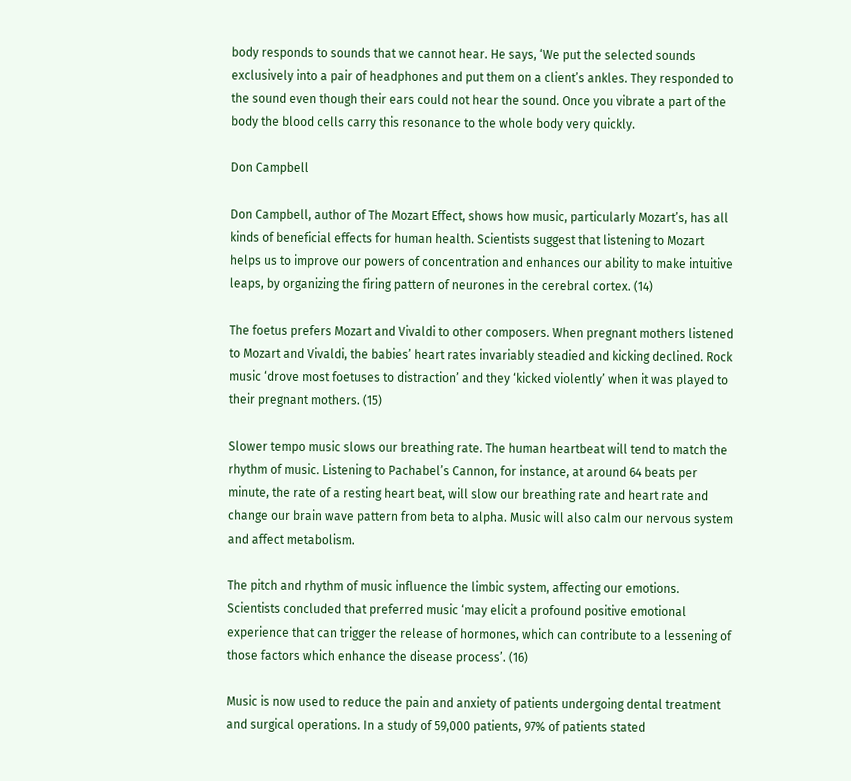body responds to sounds that we cannot hear. He says, ‘We put the selected sounds exclusively into a pair of headphones and put them on a client’s ankles. They responded to the sound even though their ears could not hear the sound. Once you vibrate a part of the body the blood cells carry this resonance to the whole body very quickly.

Don Campbell

Don Campbell, author of The Mozart Effect, shows how music, particularly Mozart’s, has all kinds of beneficial effects for human health. Scientists suggest that listening to Mozart helps us to improve our powers of concentration and enhances our ability to make intuitive leaps, by organizing the firing pattern of neurones in the cerebral cortex. (14)

The foetus prefers Mozart and Vivaldi to other composers. When pregnant mothers listened to Mozart and Vivaldi, the babies’ heart rates invariably steadied and kicking declined. Rock music ‘drove most foetuses to distraction’ and they ‘kicked violently’ when it was played to their pregnant mothers. (15)

Slower tempo music slows our breathing rate. The human heartbeat will tend to match the rhythm of music. Listening to Pachabel’s Cannon, for instance, at around 64 beats per minute, the rate of a resting heart beat, will slow our breathing rate and heart rate and change our brain wave pattern from beta to alpha. Music will also calm our nervous system and affect metabolism.

The pitch and rhythm of music influence the limbic system, affecting our emotions. Scientists concluded that preferred music ‘may elicit a profound positive emotional experience that can trigger the release of hormones, which can contribute to a lessening of those factors which enhance the disease process’. (16)

Music is now used to reduce the pain and anxiety of patients undergoing dental treatment and surgical operations. In a study of 59,000 patients, 97% of patients stated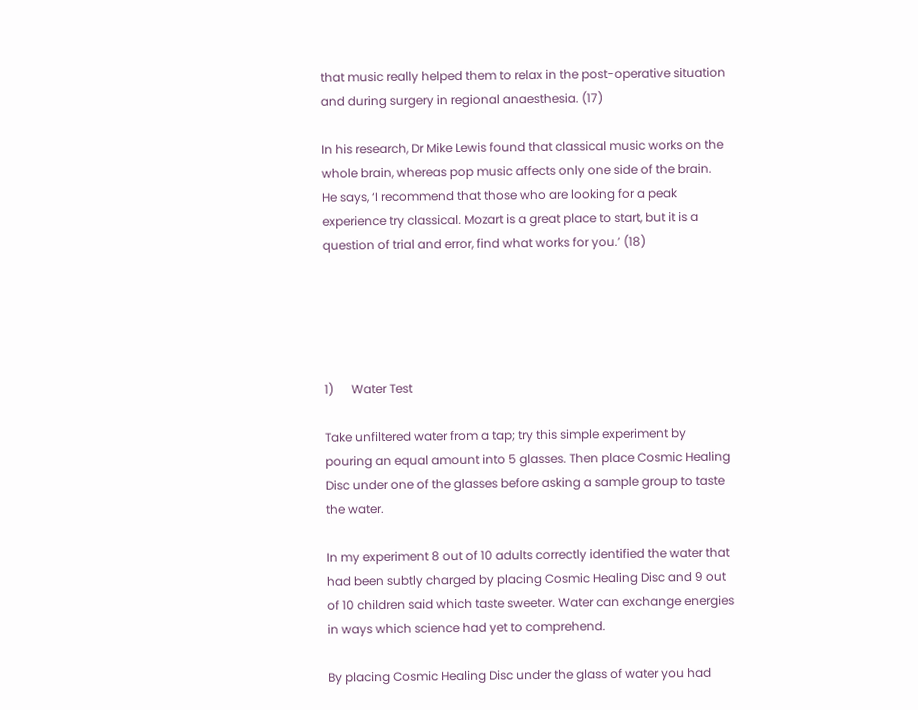that music really helped them to relax in the post-operative situation and during surgery in regional anaesthesia. (17)

In his research, Dr Mike Lewis found that classical music works on the whole brain, whereas pop music affects only one side of the brain. He says, ‘I recommend that those who are looking for a peak experience try classical. Mozart is a great place to start, but it is a question of trial and error, find what works for you.’ (18)





1)      Water Test

Take unfiltered water from a tap; try this simple experiment by pouring an equal amount into 5 glasses. Then place Cosmic Healing Disc under one of the glasses before asking a sample group to taste the water.

In my experiment 8 out of 10 adults correctly identified the water that had been subtly charged by placing Cosmic Healing Disc and 9 out of 10 children said which taste sweeter. Water can exchange energies in ways which science had yet to comprehend.

By placing Cosmic Healing Disc under the glass of water you had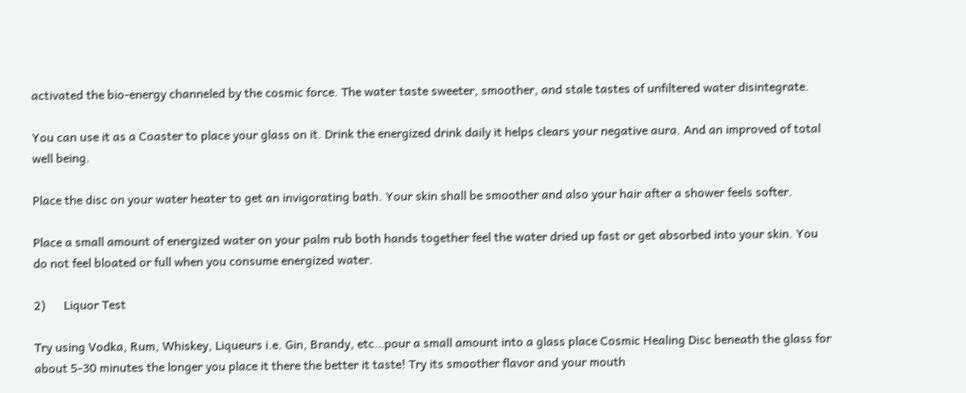activated the bio-energy channeled by the cosmic force. The water taste sweeter, smoother, and stale tastes of unfiltered water disintegrate.

You can use it as a Coaster to place your glass on it. Drink the energized drink daily it helps clears your negative aura. And an improved of total well being.

Place the disc on your water heater to get an invigorating bath. Your skin shall be smoother and also your hair after a shower feels softer.

Place a small amount of energized water on your palm rub both hands together feel the water dried up fast or get absorbed into your skin. You do not feel bloated or full when you consume energized water.

2)      Liquor Test

Try using Vodka, Rum, Whiskey, Liqueurs i.e. Gin, Brandy, etc…pour a small amount into a glass place Cosmic Healing Disc beneath the glass for about 5-30 minutes the longer you place it there the better it taste! Try its smoother flavor and your mouth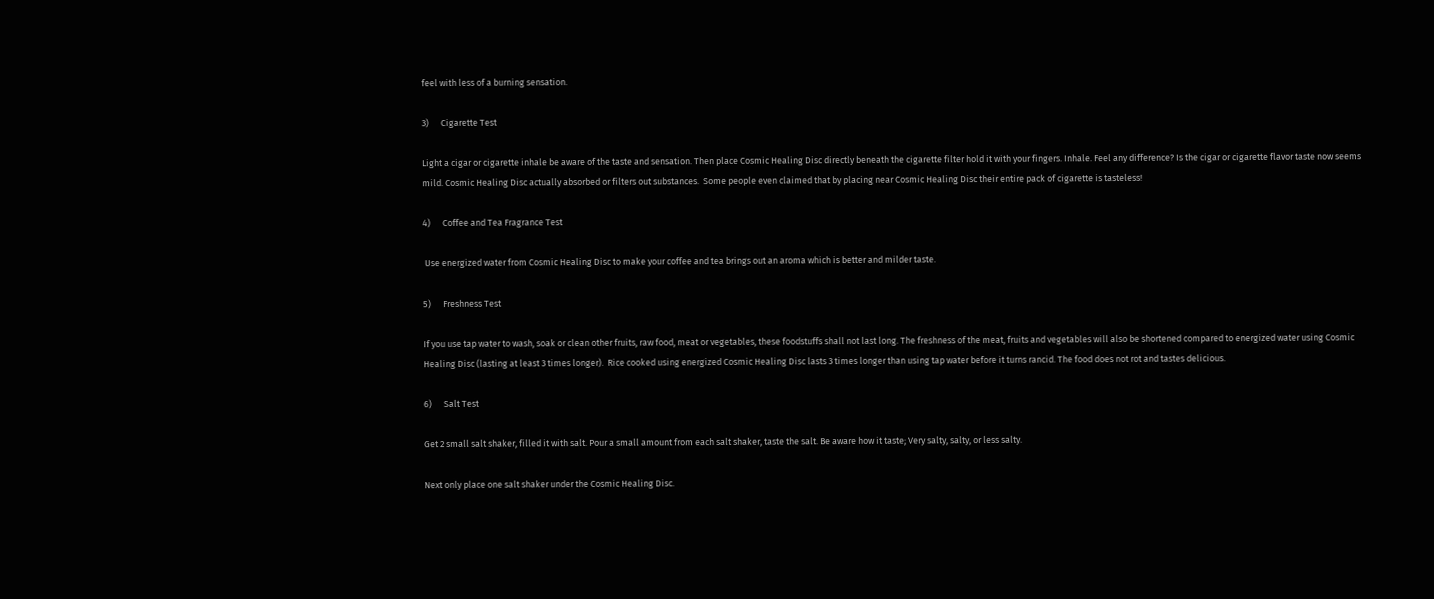feel with less of a burning sensation.

3)      Cigarette Test

Light a cigar or cigarette inhale be aware of the taste and sensation. Then place Cosmic Healing Disc directly beneath the cigarette filter hold it with your fingers. Inhale. Feel any difference? Is the cigar or cigarette flavor taste now seems mild. Cosmic Healing Disc actually absorbed or filters out substances.  Some people even claimed that by placing near Cosmic Healing Disc their entire pack of cigarette is tasteless!

4)      Coffee and Tea Fragrance Test

 Use energized water from Cosmic Healing Disc to make your coffee and tea brings out an aroma which is better and milder taste.

5)      Freshness Test

If you use tap water to wash, soak or clean other fruits, raw food, meat or vegetables, these foodstuffs shall not last long. The freshness of the meat, fruits and vegetables will also be shortened compared to energized water using Cosmic Healing Disc (lasting at least 3 times longer).  Rice cooked using energized Cosmic Healing Disc lasts 3 times longer than using tap water before it turns rancid. The food does not rot and tastes delicious.

6)      Salt Test

Get 2 small salt shaker, filled it with salt. Pour a small amount from each salt shaker, taste the salt. Be aware how it taste; Very salty, salty, or less salty.

Next only place one salt shaker under the Cosmic Healing Disc.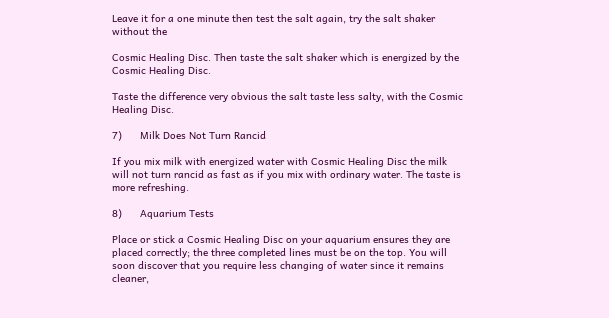Leave it for a one minute then test the salt again, try the salt shaker without the

Cosmic Healing Disc. Then taste the salt shaker which is energized by the Cosmic Healing Disc.

Taste the difference very obvious the salt taste less salty, with the Cosmic Healing Disc.

7)      Milk Does Not Turn Rancid

If you mix milk with energized water with Cosmic Healing Disc the milk will not turn rancid as fast as if you mix with ordinary water. The taste is more refreshing.

8)      Aquarium Tests

Place or stick a Cosmic Healing Disc on your aquarium ensures they are placed correctly; the three completed lines must be on the top. You will soon discover that you require less changing of water since it remains cleaner,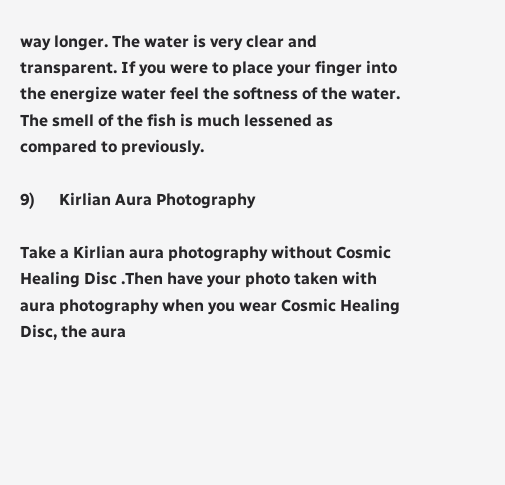way longer. The water is very clear and transparent. If you were to place your finger into the energize water feel the softness of the water. The smell of the fish is much lessened as compared to previously.

9)      Kirlian Aura Photography

Take a Kirlian aura photography without Cosmic Healing Disc .Then have your photo taken with aura photography when you wear Cosmic Healing Disc, the aura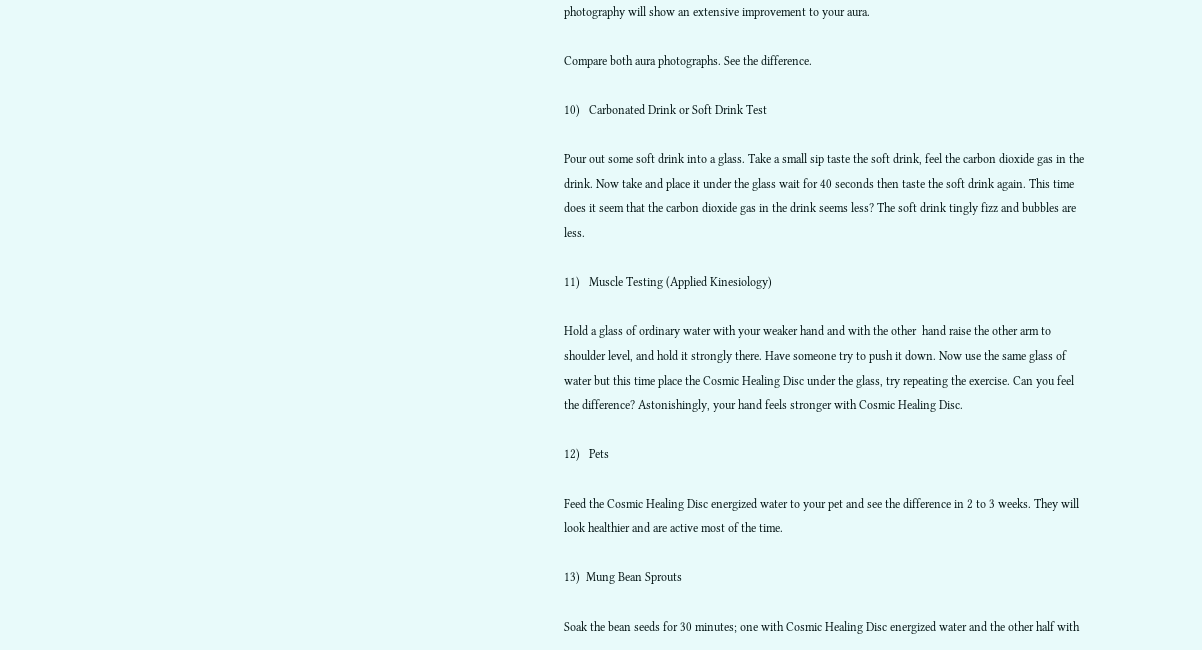photography will show an extensive improvement to your aura.

Compare both aura photographs. See the difference.

10)   Carbonated Drink or Soft Drink Test

Pour out some soft drink into a glass. Take a small sip taste the soft drink, feel the carbon dioxide gas in the drink. Now take and place it under the glass wait for 40 seconds then taste the soft drink again. This time does it seem that the carbon dioxide gas in the drink seems less? The soft drink tingly fizz and bubbles are less.

11)   Muscle Testing (Applied Kinesiology)

Hold a glass of ordinary water with your weaker hand and with the other  hand raise the other arm to shoulder level, and hold it strongly there. Have someone try to push it down. Now use the same glass of water but this time place the Cosmic Healing Disc under the glass, try repeating the exercise. Can you feel the difference? Astonishingly, your hand feels stronger with Cosmic Healing Disc.

12)   Pets

Feed the Cosmic Healing Disc energized water to your pet and see the difference in 2 to 3 weeks. They will look healthier and are active most of the time.

13)  Mung Bean Sprouts

Soak the bean seeds for 30 minutes; one with Cosmic Healing Disc energized water and the other half with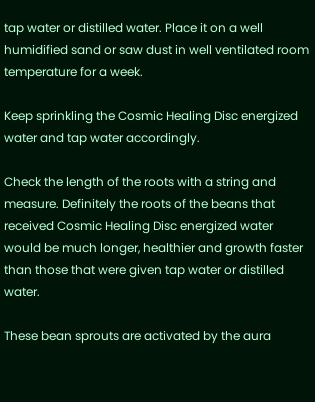tap water or distilled water. Place it on a well humidified sand or saw dust in well ventilated room temperature for a week.

Keep sprinkling the Cosmic Healing Disc energized water and tap water accordingly.

Check the length of the roots with a string and measure. Definitely the roots of the beans that received Cosmic Healing Disc energized water would be much longer, healthier and growth faster than those that were given tap water or distilled water.

These bean sprouts are activated by the aura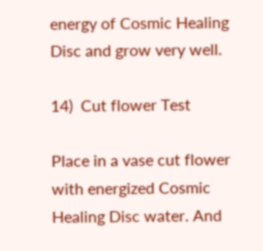energy of Cosmic Healing Disc and grow very well.

14)  Cut flower Test

Place in a vase cut flower with energized Cosmic Healing Disc water. And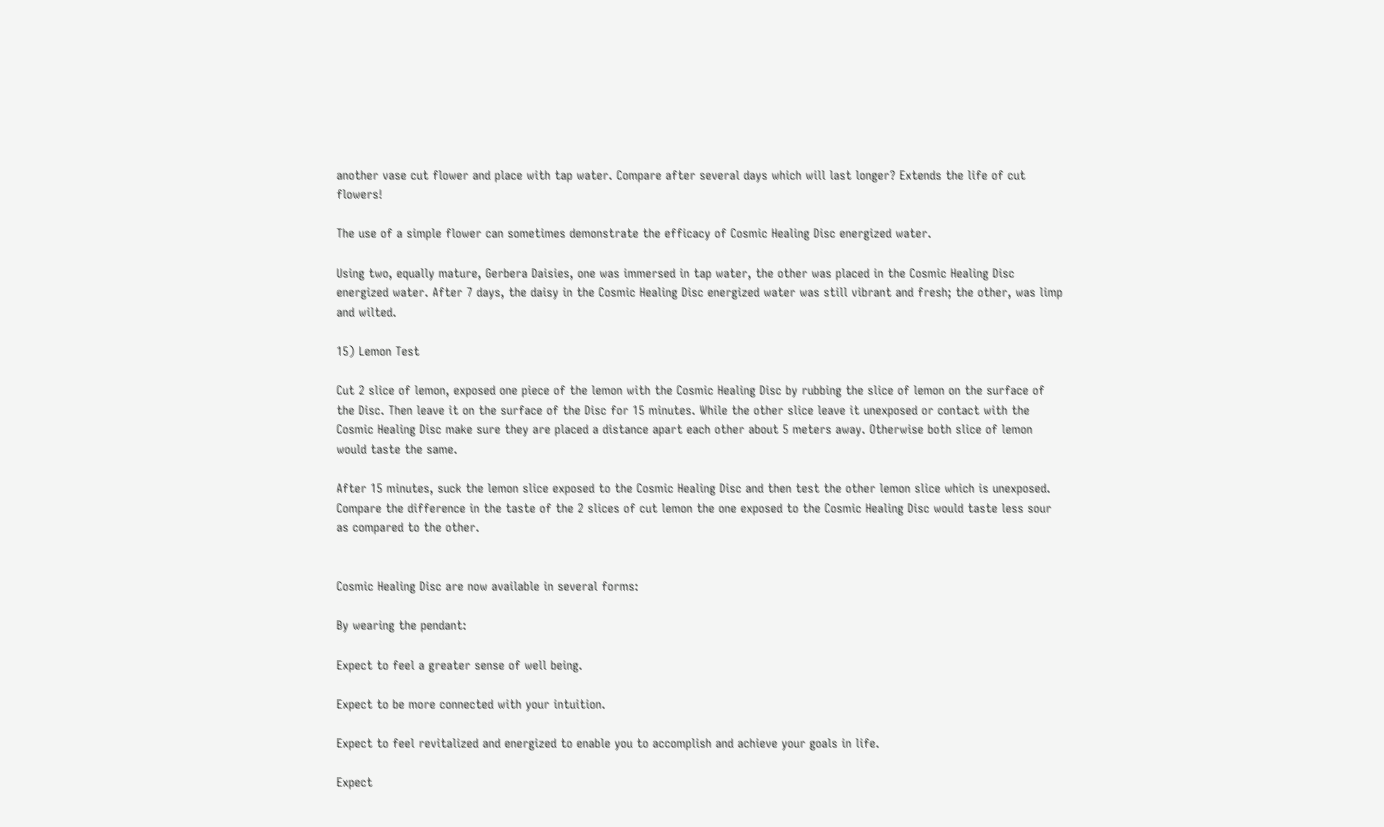another vase cut flower and place with tap water. Compare after several days which will last longer? Extends the life of cut flowers!

The use of a simple flower can sometimes demonstrate the efficacy of Cosmic Healing Disc energized water.

Using two, equally mature, Gerbera Daisies, one was immersed in tap water, the other was placed in the Cosmic Healing Disc energized water. After 7 days, the daisy in the Cosmic Healing Disc energized water was still vibrant and fresh; the other, was limp and wilted.

15) Lemon Test

Cut 2 slice of lemon, exposed one piece of the lemon with the Cosmic Healing Disc by rubbing the slice of lemon on the surface of the Disc. Then leave it on the surface of the Disc for 15 minutes. While the other slice leave it unexposed or contact with the  Cosmic Healing Disc make sure they are placed a distance apart each other about 5 meters away. Otherwise both slice of lemon would taste the same.

After 15 minutes, suck the lemon slice exposed to the Cosmic Healing Disc and then test the other lemon slice which is unexposed. Compare the difference in the taste of the 2 slices of cut lemon the one exposed to the Cosmic Healing Disc would taste less sour as compared to the other.


Cosmic Healing Disc are now available in several forms:

By wearing the pendant:

Expect to feel a greater sense of well being.

Expect to be more connected with your intuition.

Expect to feel revitalized and energized to enable you to accomplish and achieve your goals in life.

Expect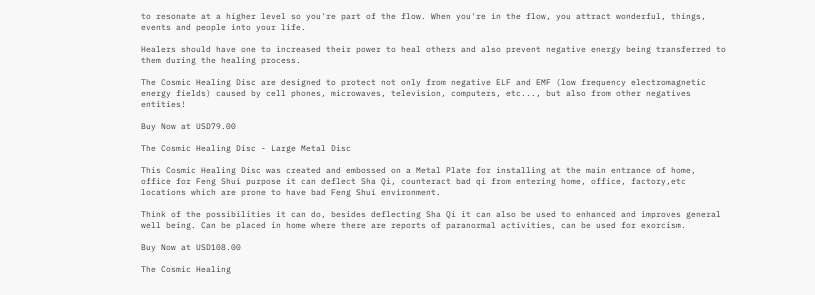to resonate at a higher level so you're part of the flow. When you're in the flow, you attract wonderful, things, events and people into your life.

Healers should have one to increased their power to heal others and also prevent negative energy being transferred to them during the healing process.

The Cosmic Healing Disc are designed to protect not only from negative ELF and EMF (low frequency electromagnetic energy fields) caused by cell phones, microwaves, television, computers, etc..., but also from other negatives entities!

Buy Now at USD79.00

The Cosmic Healing Disc - Large Metal Disc

This Cosmic Healing Disc was created and embossed on a Metal Plate for installing at the main entrance of home, office for Feng Shui purpose it can deflect Sha Qi, counteract bad qi from entering home, office, factory,etc locations which are prone to have bad Feng Shui environment.

Think of the possibilities it can do, besides deflecting Sha Qi it can also be used to enhanced and improves general well being. Can be placed in home where there are reports of paranormal activities, can be used for exorcism.

Buy Now at USD108.00

The Cosmic Healing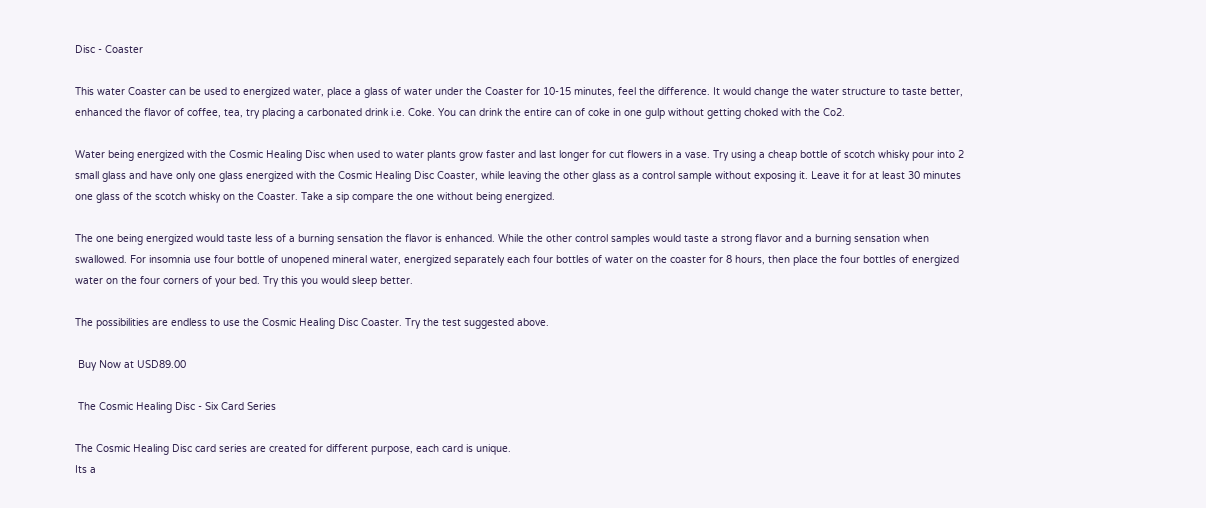Disc - Coaster

This water Coaster can be used to energized water, place a glass of water under the Coaster for 10-15 minutes, feel the difference. It would change the water structure to taste better, enhanced the flavor of coffee, tea, try placing a carbonated drink i.e. Coke. You can drink the entire can of coke in one gulp without getting choked with the Co2.

Water being energized with the Cosmic Healing Disc when used to water plants grow faster and last longer for cut flowers in a vase. Try using a cheap bottle of scotch whisky pour into 2 small glass and have only one glass energized with the Cosmic Healing Disc Coaster, while leaving the other glass as a control sample without exposing it. Leave it for at least 30 minutes one glass of the scotch whisky on the Coaster. Take a sip compare the one without being energized.

The one being energized would taste less of a burning sensation the flavor is enhanced. While the other control samples would taste a strong flavor and a burning sensation when swallowed. For insomnia use four bottle of unopened mineral water, energized separately each four bottles of water on the coaster for 8 hours, then place the four bottles of energized water on the four corners of your bed. Try this you would sleep better.

The possibilities are endless to use the Cosmic Healing Disc Coaster. Try the test suggested above.

 Buy Now at USD89.00

 The Cosmic Healing Disc - Six Card Series

The Cosmic Healing Disc card series are created for different purpose, each card is unique.
Its a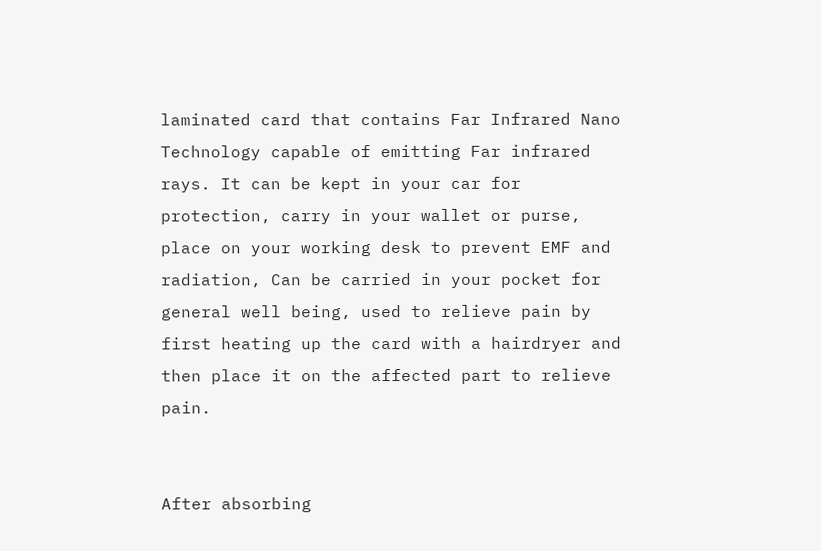laminated card that contains Far Infrared Nano Technology capable of emitting Far infrared rays. It can be kept in your car for protection, carry in your wallet or purse, place on your working desk to prevent EMF and radiation, Can be carried in your pocket for general well being, used to relieve pain by first heating up the card with a hairdryer and then place it on the affected part to relieve pain.


After absorbing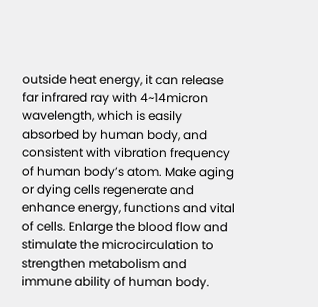outside heat energy, it can release far infrared ray with 4~14micron wavelength, which is easily absorbed by human body, and consistent with vibration frequency of human body’s atom. Make aging or dying cells regenerate and enhance energy, functions and vital of cells. Enlarge the blood flow and stimulate the microcirculation to strengthen metabolism and immune ability of human body.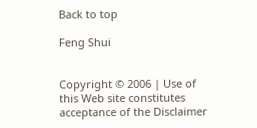Back to top

Feng Shui


Copyright © 2006 | Use of this Web site constitutes acceptance of the Disclaimer